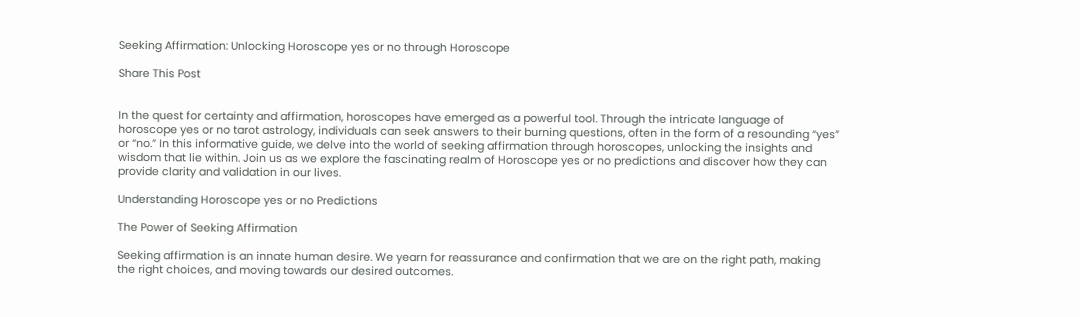Seeking Affirmation: Unlocking Horoscope yes or no through Horoscope

Share This Post


In the quest for certainty and affirmation, horoscopes have emerged as a powerful tool. Through the intricate language of horoscope yes or no tarot astrology, individuals can seek answers to their burning questions, often in the form of a resounding “yes” or “no.” In this informative guide, we delve into the world of seeking affirmation through horoscopes, unlocking the insights and wisdom that lie within. Join us as we explore the fascinating realm of Horoscope yes or no predictions and discover how they can provide clarity and validation in our lives.

Understanding Horoscope yes or no Predictions

The Power of Seeking Affirmation

Seeking affirmation is an innate human desire. We yearn for reassurance and confirmation that we are on the right path, making the right choices, and moving towards our desired outcomes.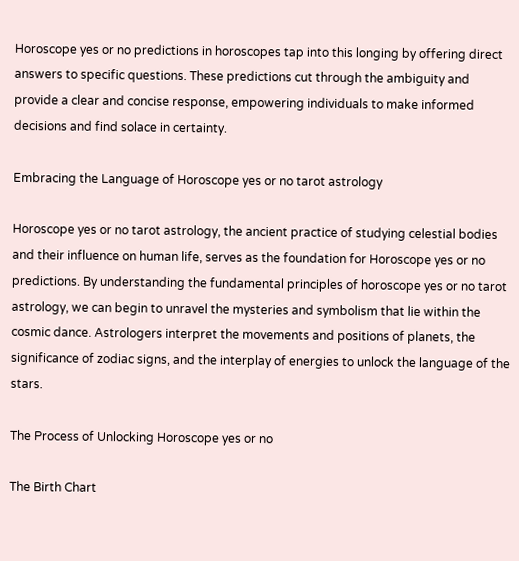Horoscope yes or no predictions in horoscopes tap into this longing by offering direct answers to specific questions. These predictions cut through the ambiguity and provide a clear and concise response, empowering individuals to make informed decisions and find solace in certainty.

Embracing the Language of Horoscope yes or no tarot astrology

Horoscope yes or no tarot astrology, the ancient practice of studying celestial bodies and their influence on human life, serves as the foundation for Horoscope yes or no predictions. By understanding the fundamental principles of horoscope yes or no tarot astrology, we can begin to unravel the mysteries and symbolism that lie within the cosmic dance. Astrologers interpret the movements and positions of planets, the significance of zodiac signs, and the interplay of energies to unlock the language of the stars.

The Process of Unlocking Horoscope yes or no

The Birth Chart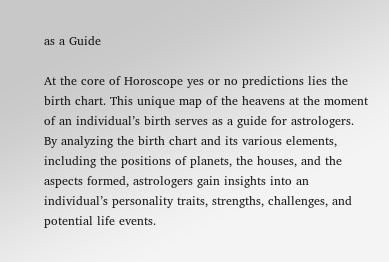as a Guide

At the core of Horoscope yes or no predictions lies the birth chart. This unique map of the heavens at the moment of an individual’s birth serves as a guide for astrologers. By analyzing the birth chart and its various elements, including the positions of planets, the houses, and the aspects formed, astrologers gain insights into an individual’s personality traits, strengths, challenges, and potential life events.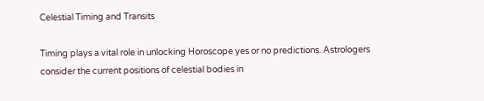Celestial Timing and Transits

Timing plays a vital role in unlocking Horoscope yes or no predictions. Astrologers consider the current positions of celestial bodies in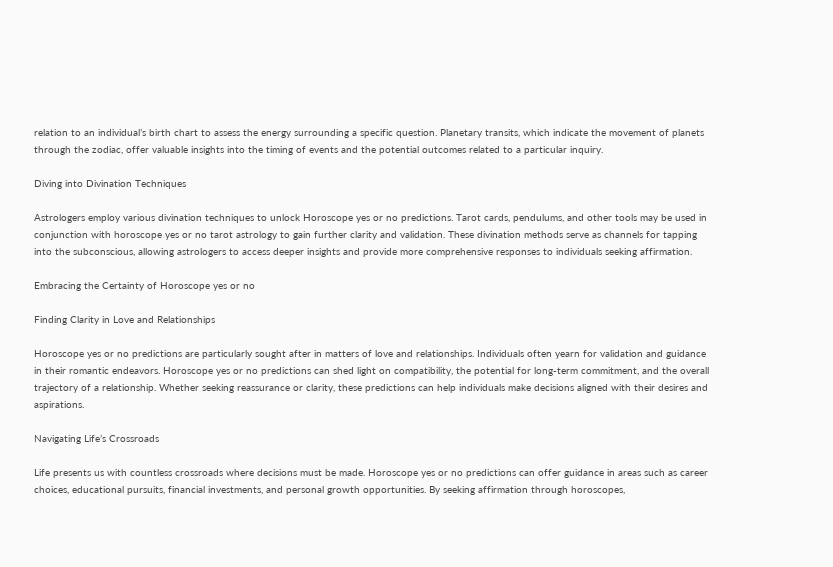relation to an individual’s birth chart to assess the energy surrounding a specific question. Planetary transits, which indicate the movement of planets through the zodiac, offer valuable insights into the timing of events and the potential outcomes related to a particular inquiry.

Diving into Divination Techniques

Astrologers employ various divination techniques to unlock Horoscope yes or no predictions. Tarot cards, pendulums, and other tools may be used in conjunction with horoscope yes or no tarot astrology to gain further clarity and validation. These divination methods serve as channels for tapping into the subconscious, allowing astrologers to access deeper insights and provide more comprehensive responses to individuals seeking affirmation.

Embracing the Certainty of Horoscope yes or no

Finding Clarity in Love and Relationships

Horoscope yes or no predictions are particularly sought after in matters of love and relationships. Individuals often yearn for validation and guidance in their romantic endeavors. Horoscope yes or no predictions can shed light on compatibility, the potential for long-term commitment, and the overall trajectory of a relationship. Whether seeking reassurance or clarity, these predictions can help individuals make decisions aligned with their desires and aspirations.

Navigating Life’s Crossroads

Life presents us with countless crossroads where decisions must be made. Horoscope yes or no predictions can offer guidance in areas such as career choices, educational pursuits, financial investments, and personal growth opportunities. By seeking affirmation through horoscopes,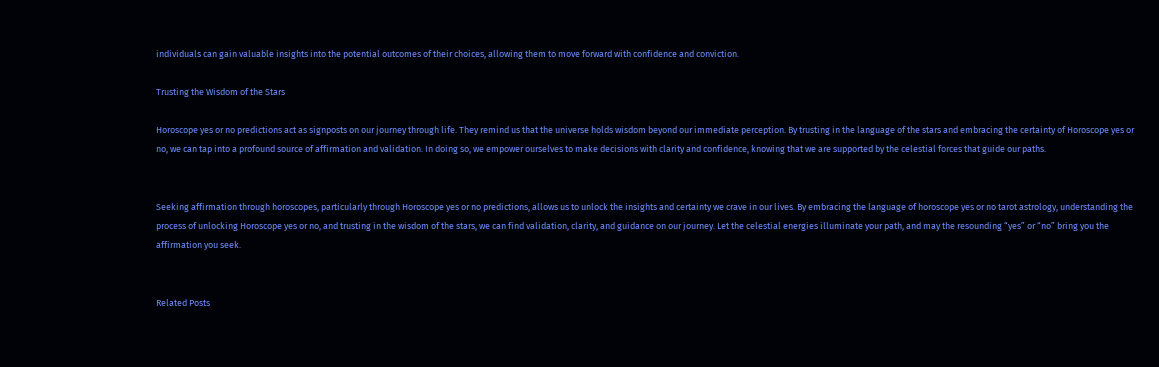individuals can gain valuable insights into the potential outcomes of their choices, allowing them to move forward with confidence and conviction.

Trusting the Wisdom of the Stars

Horoscope yes or no predictions act as signposts on our journey through life. They remind us that the universe holds wisdom beyond our immediate perception. By trusting in the language of the stars and embracing the certainty of Horoscope yes or no, we can tap into a profound source of affirmation and validation. In doing so, we empower ourselves to make decisions with clarity and confidence, knowing that we are supported by the celestial forces that guide our paths.


Seeking affirmation through horoscopes, particularly through Horoscope yes or no predictions, allows us to unlock the insights and certainty we crave in our lives. By embracing the language of horoscope yes or no tarot astrology, understanding the process of unlocking Horoscope yes or no, and trusting in the wisdom of the stars, we can find validation, clarity, and guidance on our journey. Let the celestial energies illuminate your path, and may the resounding “yes” or “no” bring you the affirmation you seek.


Related Posts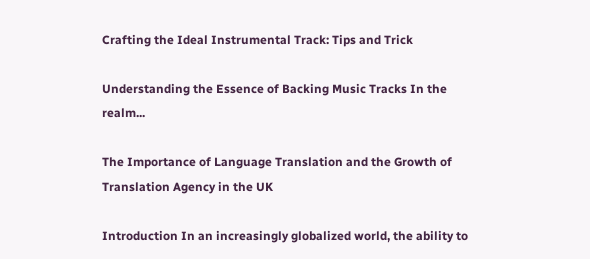Crafting the Ideal Instrumental Track: Tips and Trick

Understanding the Essence of Backing Music Tracks In the realm...

The Importance of Language Translation and the Growth of Translation Agency in the UK

Introduction In an increasingly globalized world, the ability to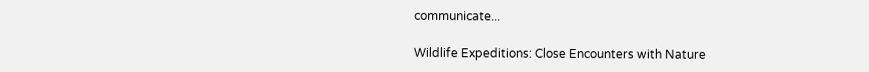communicate...

Wildlife Expeditions: Close Encounters with Nature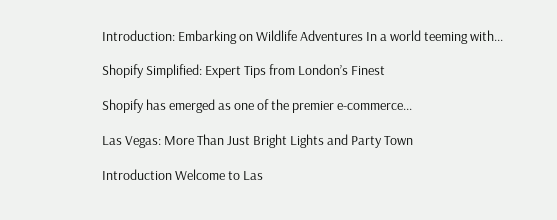Introduction: Embarking on Wildlife Adventures In a world teeming with...

Shopify Simplified: Expert Tips from London’s Finest

Shopify has emerged as one of the premier e-commerce...

Las Vegas: More Than Just Bright Lights and Party Town

Introduction Welcome to Las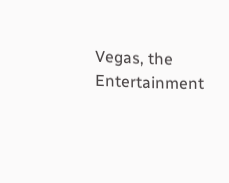Vegas, the Entertainment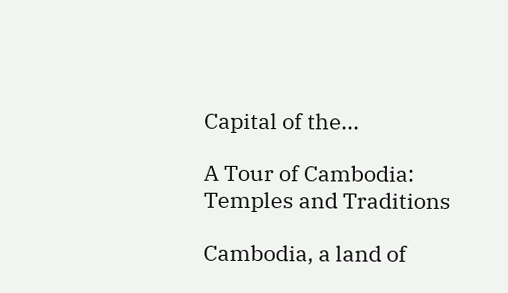Capital of the...

A Tour of Cambodia: Temples and Traditions

Cambodia, a land of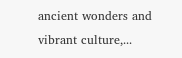ancient wonders and vibrant culture,...